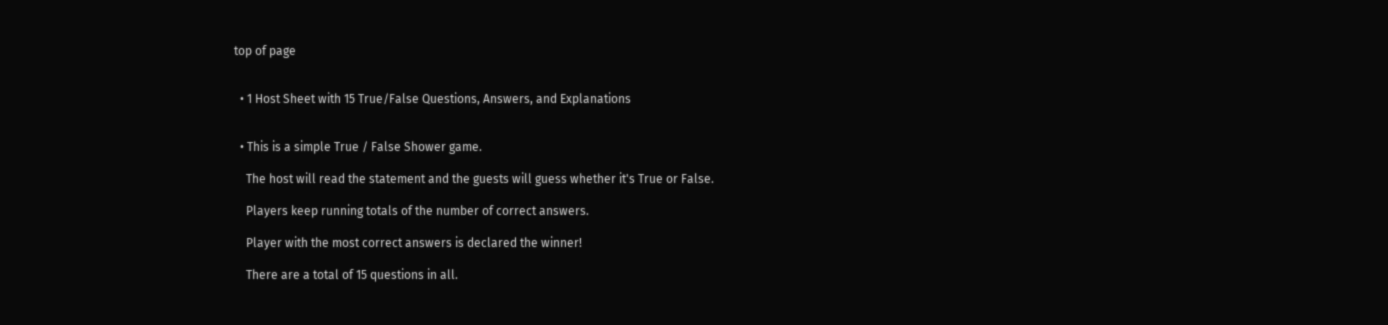top of page


  • 1 Host Sheet with 15 True/False Questions, Answers, and Explanations


  • This is a simple True / False Shower game.

    The host will read the statement and the guests will guess whether it's True or False.

    Players keep running totals of the number of correct answers.

    Player with the most correct answers is declared the winner!

    There are a total of 15 questions in all.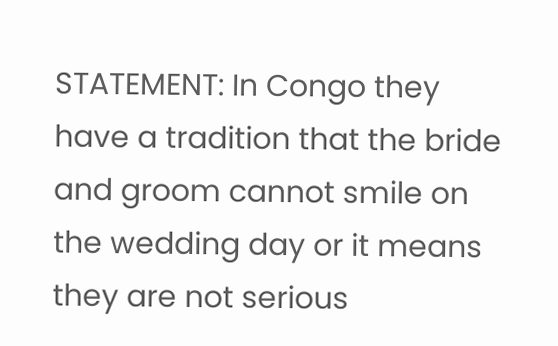STATEMENT: In Congo they have a tradition that the bride and groom cannot smile on the wedding day or it means they are not serious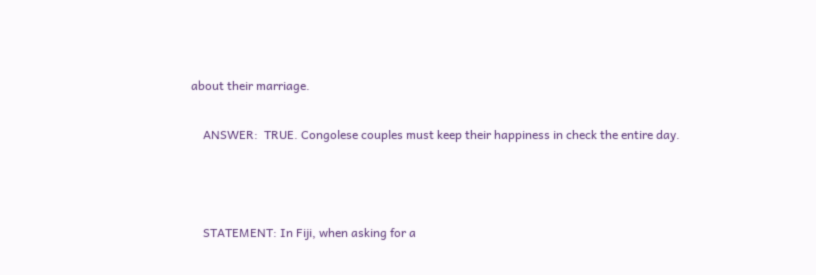about their marriage.

    ANSWER:  TRUE. Congolese couples must keep their happiness in check the entire day.



    STATEMENT: In Fiji, when asking for a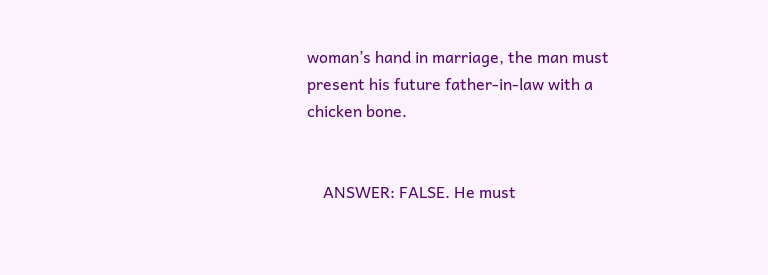woman’s hand in marriage, the man must present his future father-in-law with a chicken bone.


    ANSWER: FALSE. He must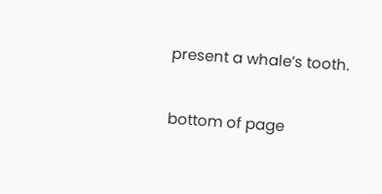present a whale’s tooth.

bottom of page